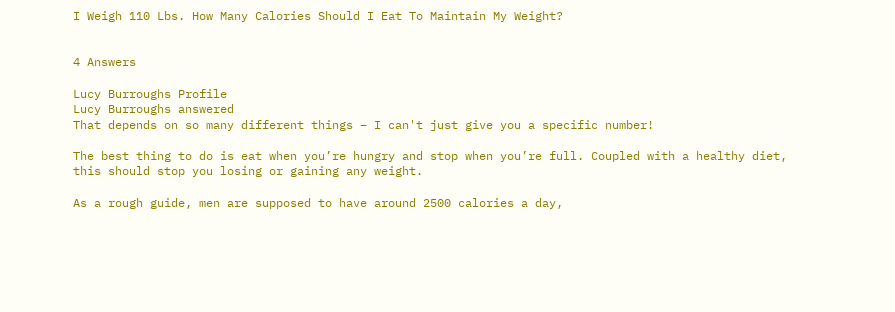I Weigh 110 Lbs. How Many Calories Should I Eat To Maintain My Weight?


4 Answers

Lucy Burroughs Profile
Lucy Burroughs answered
That depends on so many different things – I can't just give you a specific number!

The best thing to do is eat when you’re hungry and stop when you’re full. Coupled with a healthy diet, this should stop you losing or gaining any weight.

As a rough guide, men are supposed to have around 2500 calories a day,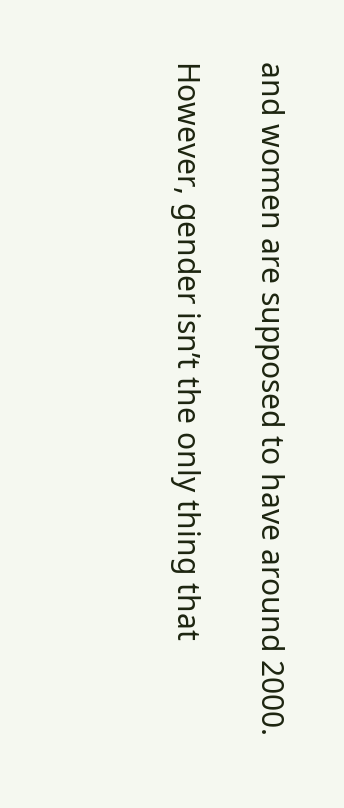and women are supposed to have around 2000.

However, gender isn’t the only thing that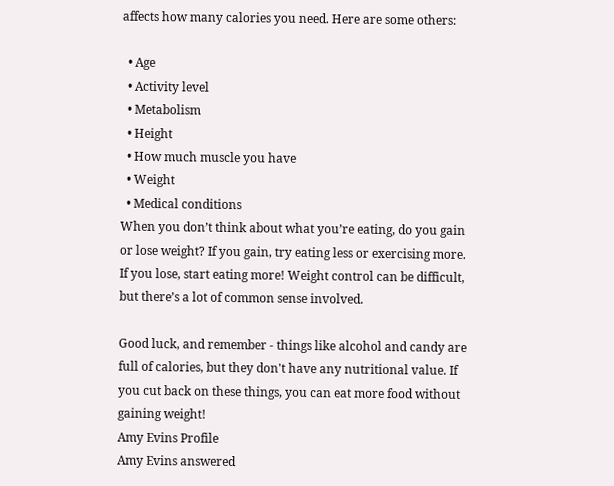affects how many calories you need. Here are some others:

  • Age
  • Activity level
  • Metabolism
  • Height
  • How much muscle you have
  • Weight
  • Medical conditions
When you don’t think about what you’re eating, do you gain or lose weight? If you gain, try eating less or exercising more. If you lose, start eating more! Weight control can be difficult, but there’s a lot of common sense involved.

Good luck, and remember - things like alcohol and candy are full of calories, but they don't have any nutritional value. If you cut back on these things, you can eat more food without gaining weight!
Amy Evins Profile
Amy Evins answered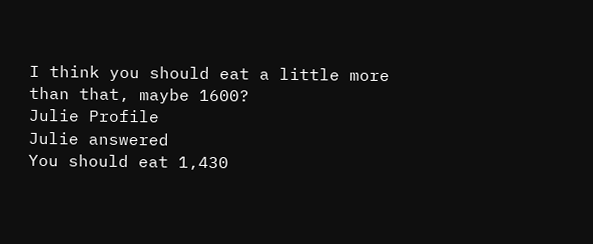I think you should eat a little more than that, maybe 1600?
Julie Profile
Julie answered
You should eat 1,430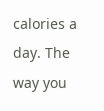calories a day. The way you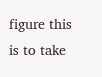figure this is to take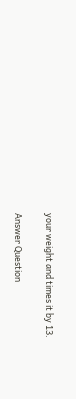your weight and times it by 13.

Answer Question